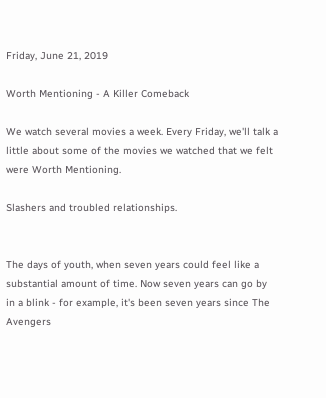Friday, June 21, 2019

Worth Mentioning - A Killer Comeback

We watch several movies a week. Every Friday, we'll talk a little about some of the movies we watched that we felt were Worth Mentioning.

Slashers and troubled relationships.


The days of youth, when seven years could feel like a substantial amount of time. Now seven years can go by in a blink - for example, it's been seven years since The Avengers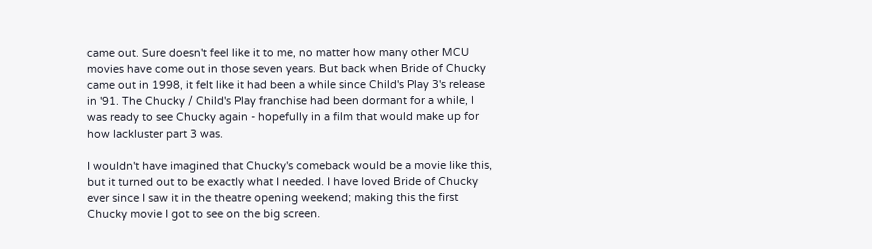came out. Sure doesn't feel like it to me, no matter how many other MCU movies have come out in those seven years. But back when Bride of Chucky came out in 1998, it felt like it had been a while since Child's Play 3's release in '91. The Chucky / Child's Play franchise had been dormant for a while, I was ready to see Chucky again - hopefully in a film that would make up for how lackluster part 3 was.

I wouldn't have imagined that Chucky's comeback would be a movie like this, but it turned out to be exactly what I needed. I have loved Bride of Chucky ever since I saw it in the theatre opening weekend; making this the first Chucky movie I got to see on the big screen.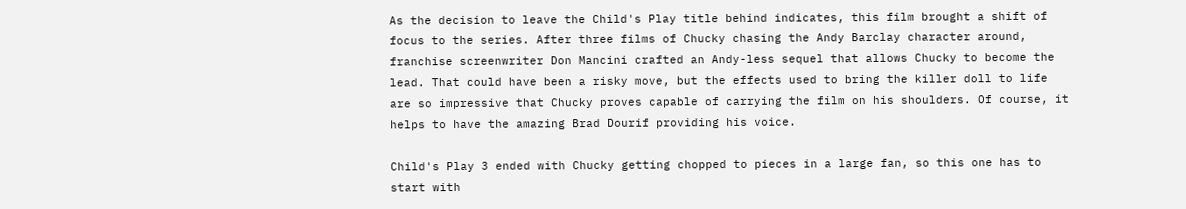As the decision to leave the Child's Play title behind indicates, this film brought a shift of focus to the series. After three films of Chucky chasing the Andy Barclay character around, franchise screenwriter Don Mancini crafted an Andy-less sequel that allows Chucky to become the lead. That could have been a risky move, but the effects used to bring the killer doll to life are so impressive that Chucky proves capable of carrying the film on his shoulders. Of course, it helps to have the amazing Brad Dourif providing his voice.

Child's Play 3 ended with Chucky getting chopped to pieces in a large fan, so this one has to start with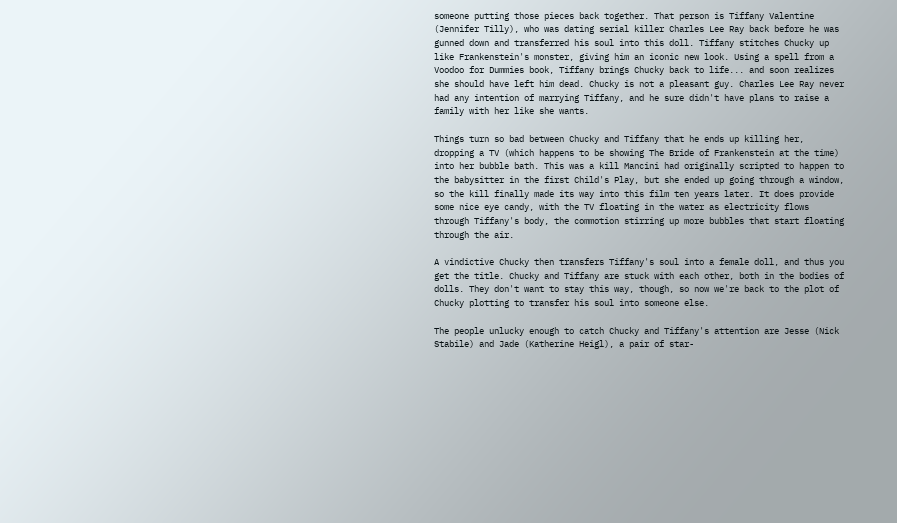someone putting those pieces back together. That person is Tiffany Valentine (Jennifer Tilly), who was dating serial killer Charles Lee Ray back before he was gunned down and transferred his soul into this doll. Tiffany stitches Chucky up like Frankenstein's monster, giving him an iconic new look. Using a spell from a Voodoo for Dummies book, Tiffany brings Chucky back to life... and soon realizes she should have left him dead. Chucky is not a pleasant guy. Charles Lee Ray never had any intention of marrying Tiffany, and he sure didn't have plans to raise a family with her like she wants.

Things turn so bad between Chucky and Tiffany that he ends up killing her, dropping a TV (which happens to be showing The Bride of Frankenstein at the time) into her bubble bath. This was a kill Mancini had originally scripted to happen to the babysitter in the first Child's Play, but she ended up going through a window, so the kill finally made its way into this film ten years later. It does provide some nice eye candy, with the TV floating in the water as electricity flows through Tiffany's body, the commotion stirring up more bubbles that start floating through the air.

A vindictive Chucky then transfers Tiffany's soul into a female doll, and thus you get the title. Chucky and Tiffany are stuck with each other, both in the bodies of dolls. They don't want to stay this way, though, so now we're back to the plot of Chucky plotting to transfer his soul into someone else.

The people unlucky enough to catch Chucky and Tiffany's attention are Jesse (Nick Stabile) and Jade (Katherine Heigl), a pair of star-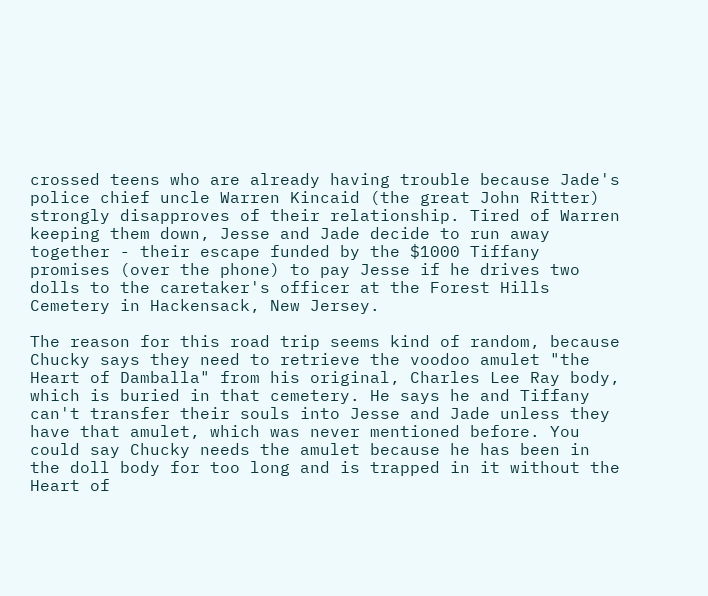crossed teens who are already having trouble because Jade's police chief uncle Warren Kincaid (the great John Ritter) strongly disapproves of their relationship. Tired of Warren keeping them down, Jesse and Jade decide to run away together - their escape funded by the $1000 Tiffany promises (over the phone) to pay Jesse if he drives two dolls to the caretaker's officer at the Forest Hills Cemetery in Hackensack, New Jersey.

The reason for this road trip seems kind of random, because Chucky says they need to retrieve the voodoo amulet "the Heart of Damballa" from his original, Charles Lee Ray body, which is buried in that cemetery. He says he and Tiffany can't transfer their souls into Jesse and Jade unless they have that amulet, which was never mentioned before. You could say Chucky needs the amulet because he has been in the doll body for too long and is trapped in it without the Heart of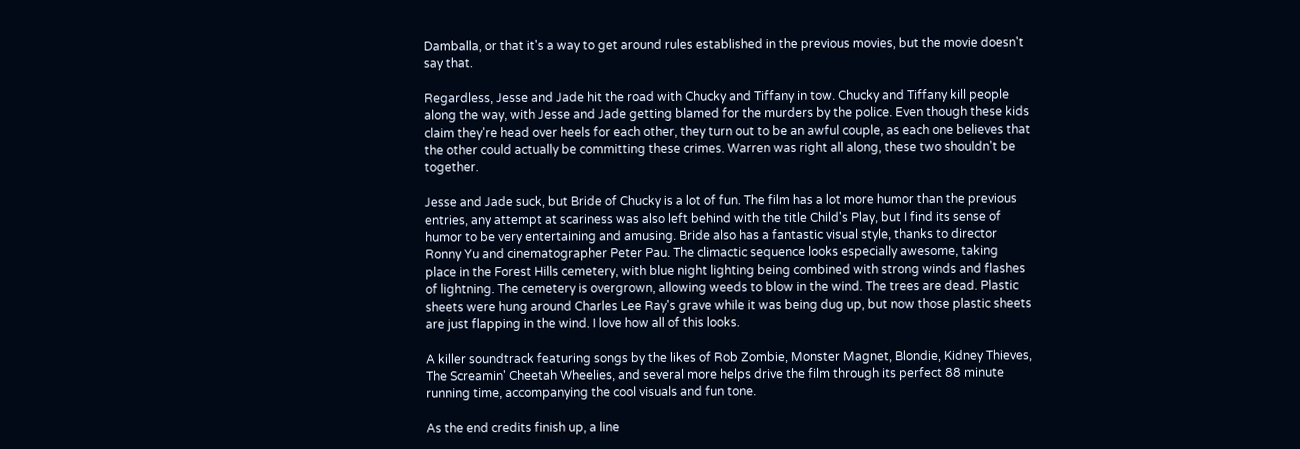Damballa, or that it's a way to get around rules established in the previous movies, but the movie doesn't say that.

Regardless, Jesse and Jade hit the road with Chucky and Tiffany in tow. Chucky and Tiffany kill people along the way, with Jesse and Jade getting blamed for the murders by the police. Even though these kids claim they're head over heels for each other, they turn out to be an awful couple, as each one believes that the other could actually be committing these crimes. Warren was right all along, these two shouldn't be together.

Jesse and Jade suck, but Bride of Chucky is a lot of fun. The film has a lot more humor than the previous entries, any attempt at scariness was also left behind with the title Child's Play, but I find its sense of humor to be very entertaining and amusing. Bride also has a fantastic visual style, thanks to director Ronny Yu and cinematographer Peter Pau. The climactic sequence looks especially awesome, taking place in the Forest Hills cemetery, with blue night lighting being combined with strong winds and flashes of lightning. The cemetery is overgrown, allowing weeds to blow in the wind. The trees are dead. Plastic sheets were hung around Charles Lee Ray's grave while it was being dug up, but now those plastic sheets are just flapping in the wind. I love how all of this looks.

A killer soundtrack featuring songs by the likes of Rob Zombie, Monster Magnet, Blondie, Kidney Thieves, The Screamin' Cheetah Wheelies, and several more helps drive the film through its perfect 88 minute running time, accompanying the cool visuals and fun tone.

As the end credits finish up, a line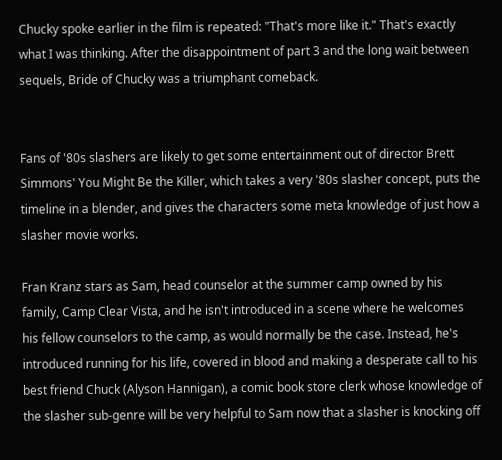Chucky spoke earlier in the film is repeated: "That's more like it." That's exactly what I was thinking. After the disappointment of part 3 and the long wait between sequels, Bride of Chucky was a triumphant comeback.


Fans of '80s slashers are likely to get some entertainment out of director Brett Simmons' You Might Be the Killer, which takes a very '80s slasher concept, puts the timeline in a blender, and gives the characters some meta knowledge of just how a slasher movie works.

Fran Kranz stars as Sam, head counselor at the summer camp owned by his family, Camp Clear Vista, and he isn't introduced in a scene where he welcomes his fellow counselors to the camp, as would normally be the case. Instead, he's introduced running for his life, covered in blood and making a desperate call to his best friend Chuck (Alyson Hannigan), a comic book store clerk whose knowledge of the slasher sub-genre will be very helpful to Sam now that a slasher is knocking off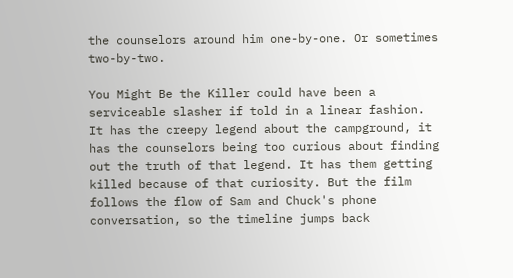the counselors around him one-by-one. Or sometimes two-by-two.

You Might Be the Killer could have been a serviceable slasher if told in a linear fashion. It has the creepy legend about the campground, it has the counselors being too curious about finding out the truth of that legend. It has them getting killed because of that curiosity. But the film follows the flow of Sam and Chuck's phone conversation, so the timeline jumps back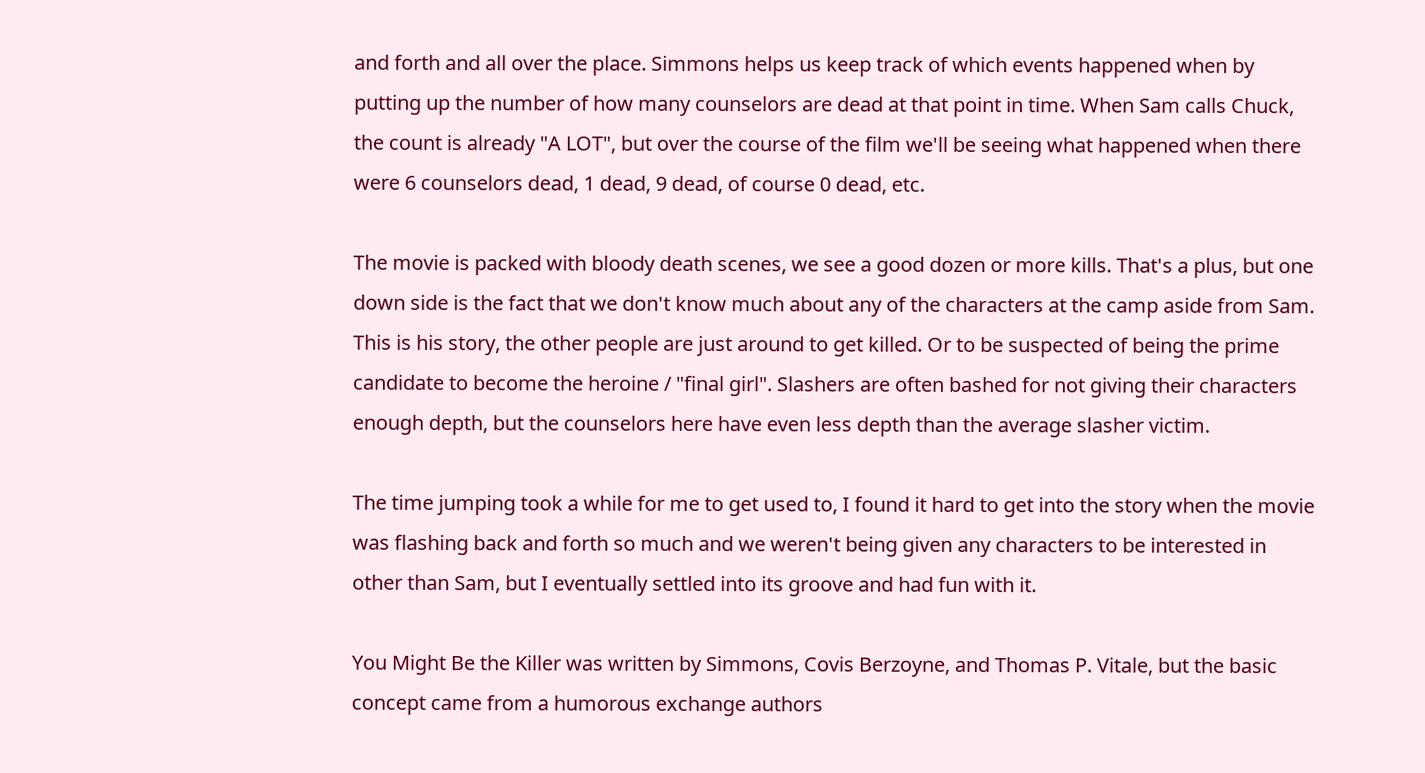and forth and all over the place. Simmons helps us keep track of which events happened when by putting up the number of how many counselors are dead at that point in time. When Sam calls Chuck, the count is already "A LOT", but over the course of the film we'll be seeing what happened when there were 6 counselors dead, 1 dead, 9 dead, of course 0 dead, etc.

The movie is packed with bloody death scenes, we see a good dozen or more kills. That's a plus, but one down side is the fact that we don't know much about any of the characters at the camp aside from Sam. This is his story, the other people are just around to get killed. Or to be suspected of being the prime candidate to become the heroine / "final girl". Slashers are often bashed for not giving their characters enough depth, but the counselors here have even less depth than the average slasher victim.

The time jumping took a while for me to get used to, I found it hard to get into the story when the movie was flashing back and forth so much and we weren't being given any characters to be interested in other than Sam, but I eventually settled into its groove and had fun with it.

You Might Be the Killer was written by Simmons, Covis Berzoyne, and Thomas P. Vitale, but the basic concept came from a humorous exchange authors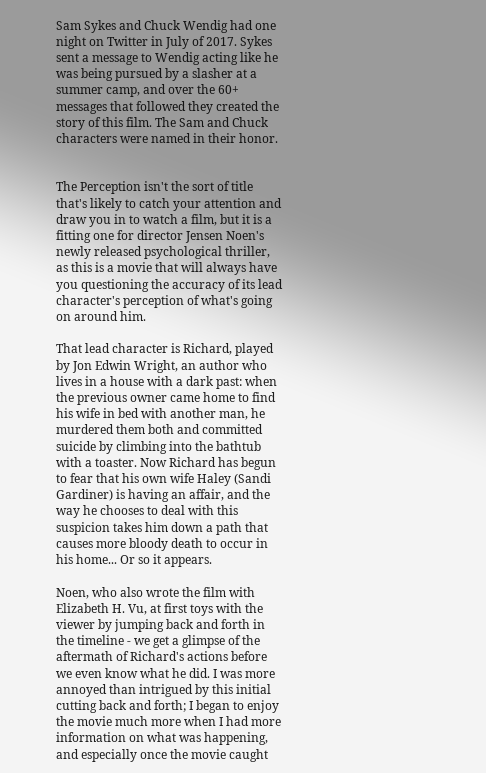Sam Sykes and Chuck Wendig had one night on Twitter in July of 2017. Sykes sent a message to Wendig acting like he was being pursued by a slasher at a summer camp, and over the 60+ messages that followed they created the story of this film. The Sam and Chuck characters were named in their honor.


The Perception isn't the sort of title that's likely to catch your attention and draw you in to watch a film, but it is a fitting one for director Jensen Noen's newly released psychological thriller, as this is a movie that will always have you questioning the accuracy of its lead character's perception of what's going on around him.

That lead character is Richard, played by Jon Edwin Wright, an author who lives in a house with a dark past: when the previous owner came home to find his wife in bed with another man, he murdered them both and committed suicide by climbing into the bathtub with a toaster. Now Richard has begun to fear that his own wife Haley (Sandi Gardiner) is having an affair, and the way he chooses to deal with this suspicion takes him down a path that causes more bloody death to occur in his home... Or so it appears.

Noen, who also wrote the film with Elizabeth H. Vu, at first toys with the viewer by jumping back and forth in the timeline - we get a glimpse of the aftermath of Richard's actions before we even know what he did. I was more annoyed than intrigued by this initial cutting back and forth; I began to enjoy the movie much more when I had more information on what was happening, and especially once the movie caught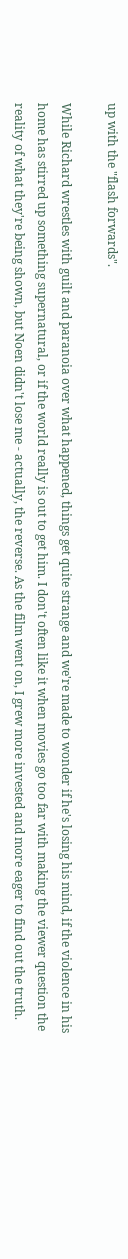up with the "flash forwards".

While Richard wrestles with guilt and paranoia over what happened, things get quite strange and we're made to wonder if he's losing his mind, if the violence in his home has stirred up something supernatural, or if the world really is out to get him. I don't often like it when movies go too far with making the viewer question the reality of what they're being shown, but Noen didn't lose me - actually, the reverse. As the film went on, I grew more invested and more eager to find out the truth.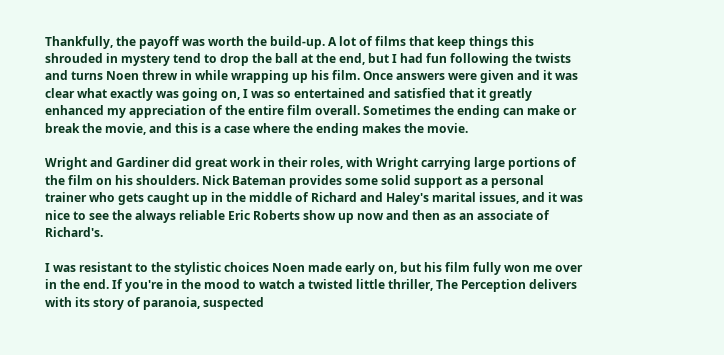Thankfully, the payoff was worth the build-up. A lot of films that keep things this shrouded in mystery tend to drop the ball at the end, but I had fun following the twists and turns Noen threw in while wrapping up his film. Once answers were given and it was clear what exactly was going on, I was so entertained and satisfied that it greatly enhanced my appreciation of the entire film overall. Sometimes the ending can make or break the movie, and this is a case where the ending makes the movie.

Wright and Gardiner did great work in their roles, with Wright carrying large portions of the film on his shoulders. Nick Bateman provides some solid support as a personal trainer who gets caught up in the middle of Richard and Haley's marital issues, and it was nice to see the always reliable Eric Roberts show up now and then as an associate of Richard's.

I was resistant to the stylistic choices Noen made early on, but his film fully won me over in the end. If you're in the mood to watch a twisted little thriller, The Perception delivers with its story of paranoia, suspected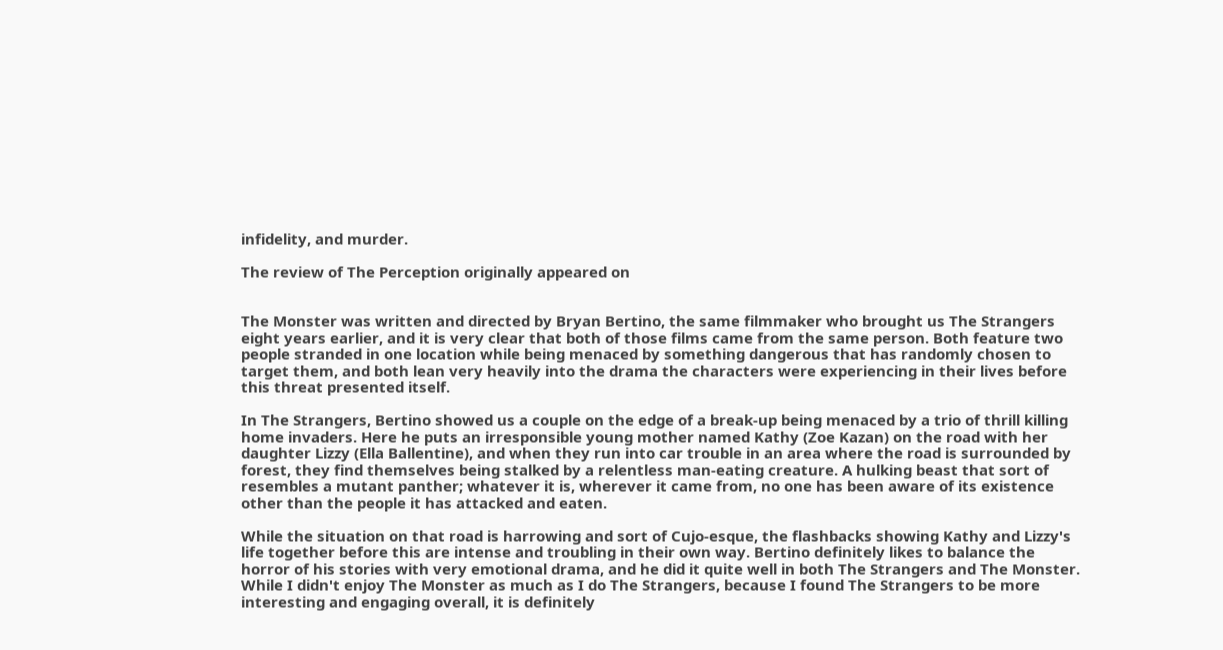infidelity, and murder.

The review of The Perception originally appeared on


The Monster was written and directed by Bryan Bertino, the same filmmaker who brought us The Strangers eight years earlier, and it is very clear that both of those films came from the same person. Both feature two people stranded in one location while being menaced by something dangerous that has randomly chosen to target them, and both lean very heavily into the drama the characters were experiencing in their lives before this threat presented itself.

In The Strangers, Bertino showed us a couple on the edge of a break-up being menaced by a trio of thrill killing home invaders. Here he puts an irresponsible young mother named Kathy (Zoe Kazan) on the road with her daughter Lizzy (Ella Ballentine), and when they run into car trouble in an area where the road is surrounded by forest, they find themselves being stalked by a relentless man-eating creature. A hulking beast that sort of resembles a mutant panther; whatever it is, wherever it came from, no one has been aware of its existence other than the people it has attacked and eaten.

While the situation on that road is harrowing and sort of Cujo-esque, the flashbacks showing Kathy and Lizzy's life together before this are intense and troubling in their own way. Bertino definitely likes to balance the horror of his stories with very emotional drama, and he did it quite well in both The Strangers and The Monster. While I didn't enjoy The Monster as much as I do The Strangers, because I found The Strangers to be more interesting and engaging overall, it is definitely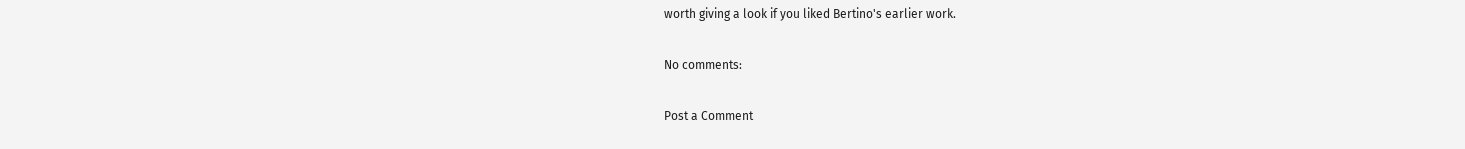worth giving a look if you liked Bertino's earlier work.

No comments:

Post a Comment